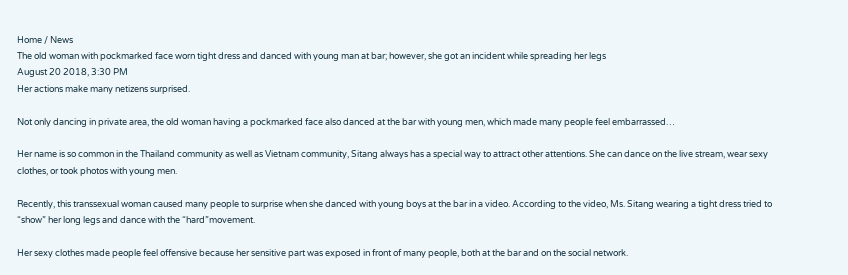Home / News
The old woman with pockmarked face worn tight dress and danced with young man at bar; however, she got an incident while spreading her legs
August 20 2018, 3:30 PM
Her actions make many netizens surprised.

Not only dancing in private area, the old woman having a pockmarked face also danced at the bar with young men, which made many people feel embarrassed…

Her name is so common in the Thailand community as well as Vietnam community, Sitang always has a special way to attract other attentions. She can dance on the live stream, wear sexy clothes, or took photos with young men.

Recently, this transsexual woman caused many people to surprise when she danced with young boys at the bar in a video. According to the video, Ms. Sitang wearing a tight dress tried to “show” her long legs and dance with the “hard”movement.

Her sexy clothes made people feel offensive because her sensitive part was exposed in front of many people, both at the bar and on the social network.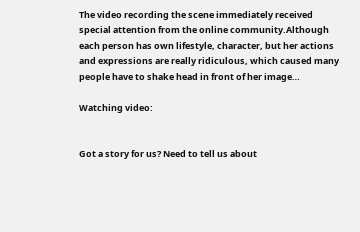The video recording the scene immediately received special attention from the online community.Although each person has own lifestyle, character, but her actions and expressions are really ridiculous, which caused many people have to shake head in front of her image…

Watching video:


Got a story for us? Need to tell us about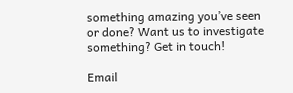something amazing you’ve seen or done? Want us to investigate something? Get in touch!

Email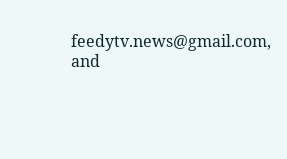feedytv.news@gmail.com, and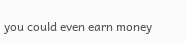you could even earn money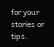for your stories or tips.